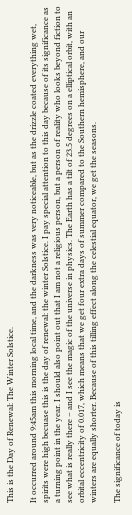This is the Day of Renewal: The Winter Solstice.

It occurred around 9:45am this morning local time, and the darkness was very noticeable, but as the drizzle coated everything wet, spirits were high becuase this is the day of renewal: the winter Solstice. I pay special attention to this day because of its significance as a turning point in the year. I should also point out that I am not a religious person, but a person of reality who looks beyond fiction to see what is really there – and I see the magic of the universe in physics. The Earth has a tilt of 23.5 degrees on a elliptical orbit, with an orbital eccentricity of 0.017, which means that we get four extra days of summer compared to the Southern hemisphere, and our winters are equally shorter. Because of this tilling effect along the celestial equator, we get the seasons.

The significance of today is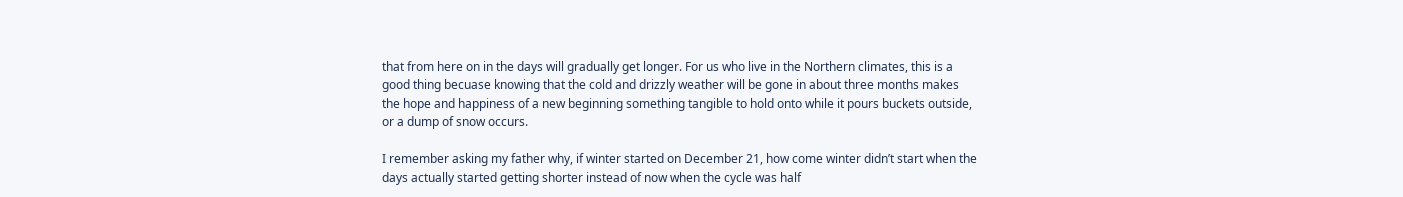that from here on in the days will gradually get longer. For us who live in the Northern climates, this is a good thing becuase knowing that the cold and drizzly weather will be gone in about three months makes the hope and happiness of a new beginning something tangible to hold onto while it pours buckets outside, or a dump of snow occurs.

I remember asking my father why, if winter started on December 21, how come winter didn’t start when the days actually started getting shorter instead of now when the cycle was half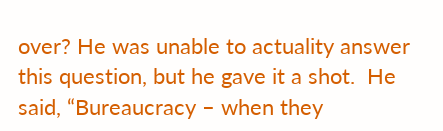over? He was unable to actuality answer this question, but he gave it a shot.  He said, “Bureaucracy – when they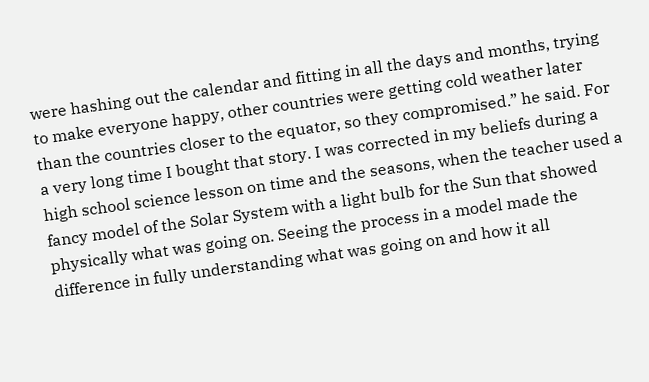were hashing out the calendar and fitting in all the days and months, trying to make everyone happy, other countries were getting cold weather later than the countries closer to the equator, so they compromised.” he said. For a very long time I bought that story. I was corrected in my beliefs during a high school science lesson on time and the seasons, when the teacher used a fancy model of the Solar System with a light bulb for the Sun that showed physically what was going on. Seeing the process in a model made the difference in fully understanding what was going on and how it all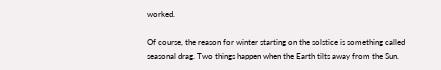worked.

Of course, the reason for winter starting on the solstice is something called seasonal drag. Two things happen when the Earth tilts away from the Sun.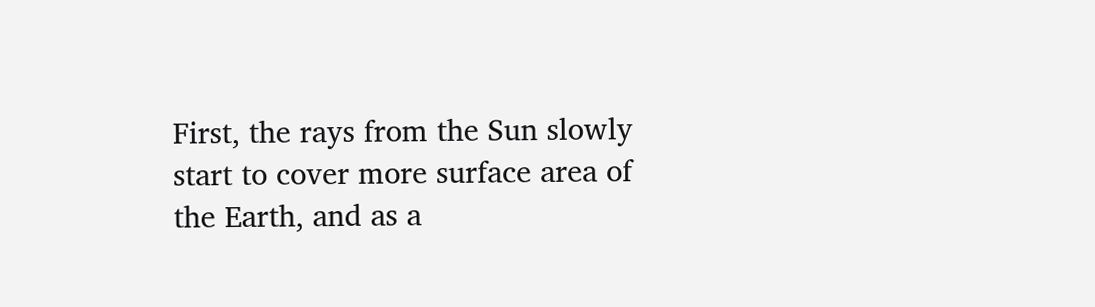First, the rays from the Sun slowly start to cover more surface area of the Earth, and as a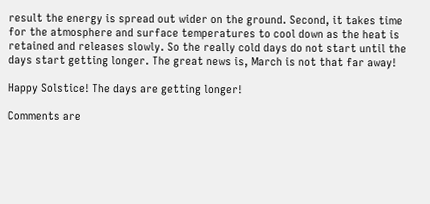result the energy is spread out wider on the ground. Second, it takes time for the atmosphere and surface temperatures to cool down as the heat is retained and releases slowly. So the really cold days do not start until the days start getting longer. The great news is, March is not that far away!

Happy Solstice! The days are getting longer!

Comments are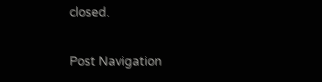closed.

Post Navigation